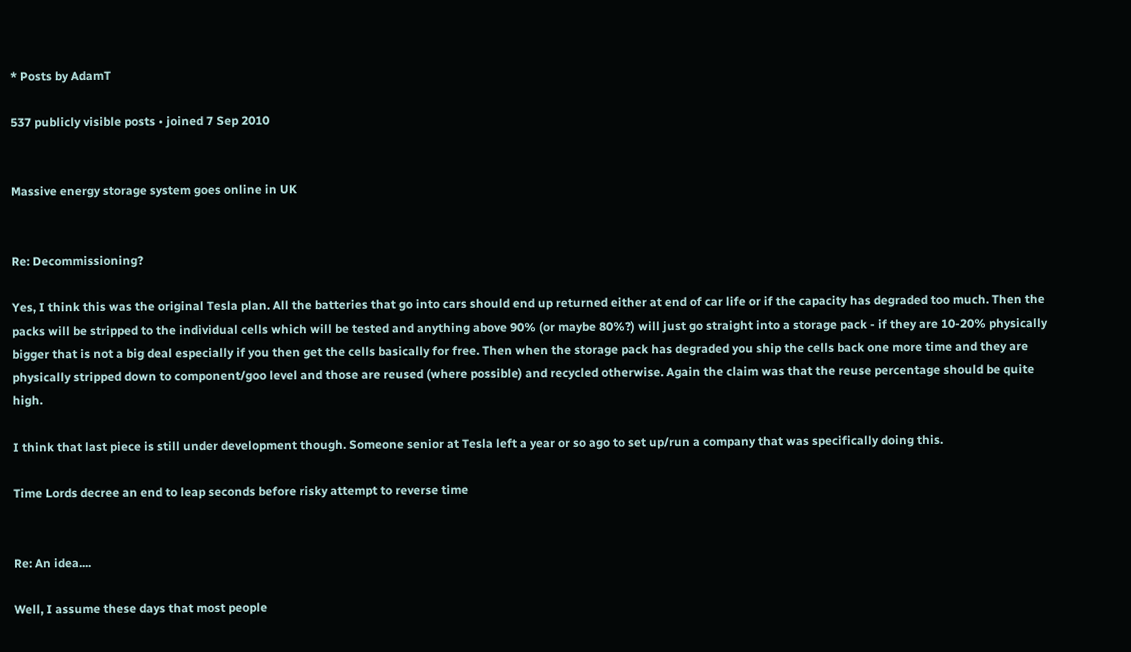* Posts by AdamT

537 publicly visible posts • joined 7 Sep 2010


Massive energy storage system goes online in UK


Re: Decommissioning?

Yes, I think this was the original Tesla plan. All the batteries that go into cars should end up returned either at end of car life or if the capacity has degraded too much. Then the packs will be stripped to the individual cells which will be tested and anything above 90% (or maybe 80%?) will just go straight into a storage pack - if they are 10-20% physically bigger that is not a big deal especially if you then get the cells basically for free. Then when the storage pack has degraded you ship the cells back one more time and they are physically stripped down to component/goo level and those are reused (where possible) and recycled otherwise. Again the claim was that the reuse percentage should be quite high.

I think that last piece is still under development though. Someone senior at Tesla left a year or so ago to set up/run a company that was specifically doing this.

Time Lords decree an end to leap seconds before risky attempt to reverse time


Re: An idea....

Well, I assume these days that most people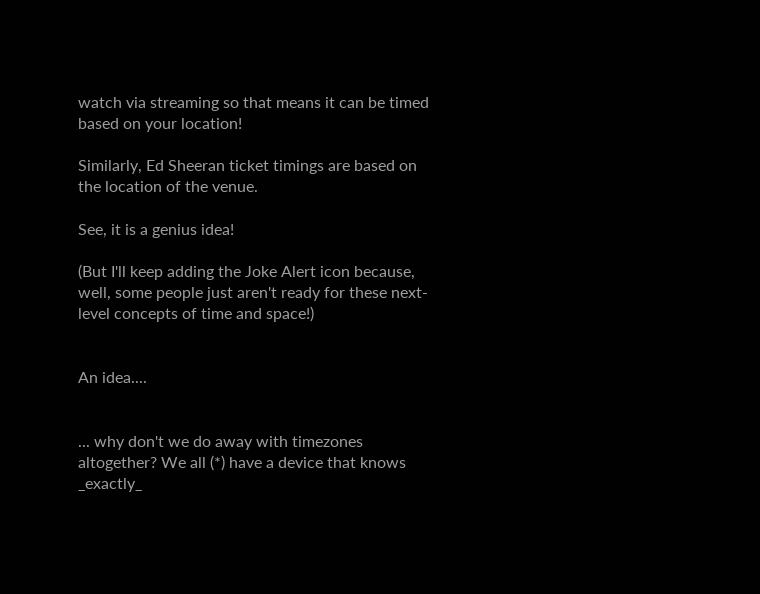watch via streaming so that means it can be timed based on your location!

Similarly, Ed Sheeran ticket timings are based on the location of the venue.

See, it is a genius idea!

(But I'll keep adding the Joke Alert icon because, well, some people just aren't ready for these next-level concepts of time and space!)


An idea....


... why don't we do away with timezones altogether? We all (*) have a device that knows _exactly_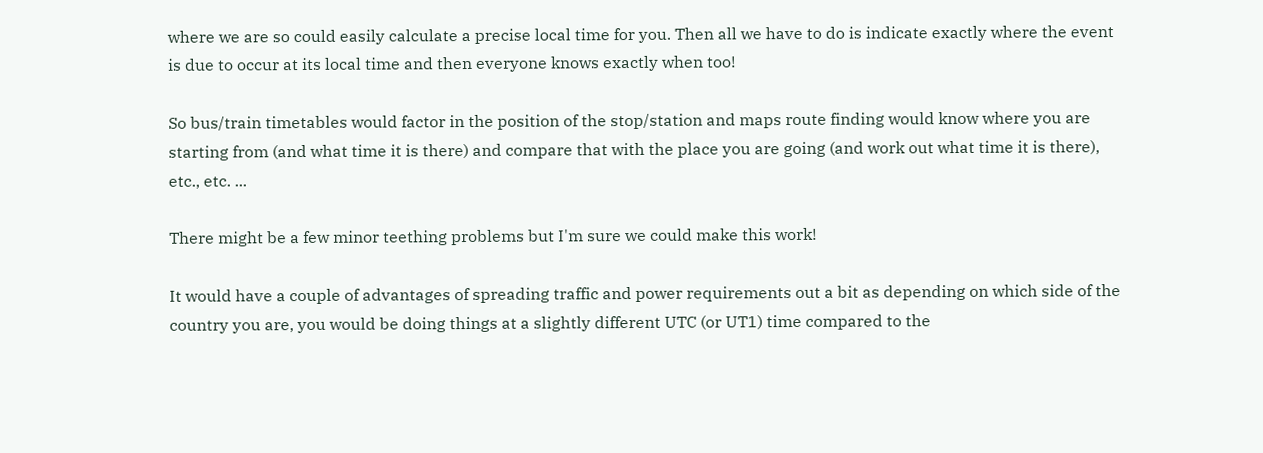where we are so could easily calculate a precise local time for you. Then all we have to do is indicate exactly where the event is due to occur at its local time and then everyone knows exactly when too!

So bus/train timetables would factor in the position of the stop/station and maps route finding would know where you are starting from (and what time it is there) and compare that with the place you are going (and work out what time it is there), etc., etc. ...

There might be a few minor teething problems but I'm sure we could make this work!

It would have a couple of advantages of spreading traffic and power requirements out a bit as depending on which side of the country you are, you would be doing things at a slightly different UTC (or UT1) time compared to the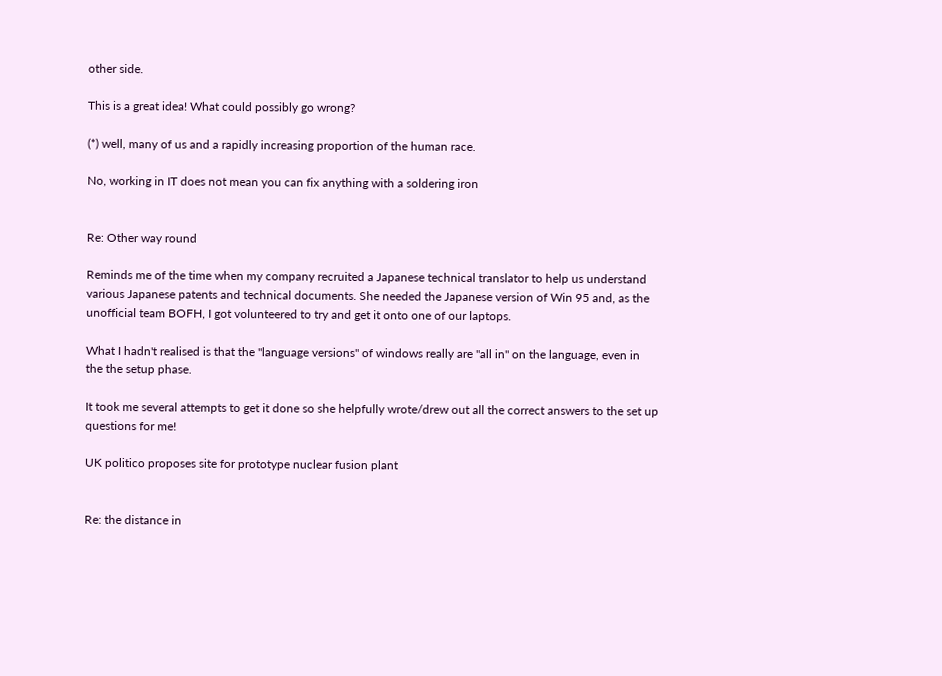other side.

This is a great idea! What could possibly go wrong?

(*) well, many of us and a rapidly increasing proportion of the human race.

No, working in IT does not mean you can fix anything with a soldering iron


Re: Other way round

Reminds me of the time when my company recruited a Japanese technical translator to help us understand various Japanese patents and technical documents. She needed the Japanese version of Win 95 and, as the unofficial team BOFH, I got volunteered to try and get it onto one of our laptops.

What I hadn't realised is that the "language versions" of windows really are "all in" on the language, even in the the setup phase.

It took me several attempts to get it done so she helpfully wrote/drew out all the correct answers to the set up questions for me!

UK politico proposes site for prototype nuclear fusion plant


Re: the distance in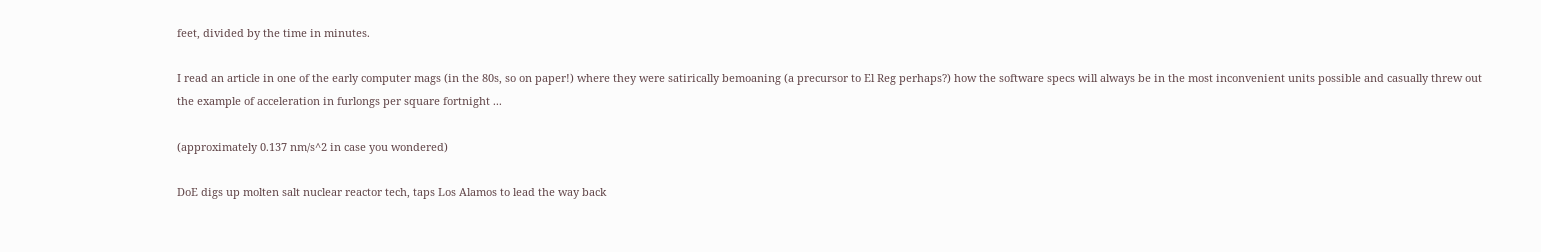feet, divided by the time in minutes.

I read an article in one of the early computer mags (in the 80s, so on paper!) where they were satirically bemoaning (a precursor to El Reg perhaps?) how the software specs will always be in the most inconvenient units possible and casually threw out the example of acceleration in furlongs per square fortnight ...

(approximately 0.137 nm/s^2 in case you wondered)

DoE digs up molten salt nuclear reactor tech, taps Los Alamos to lead the way back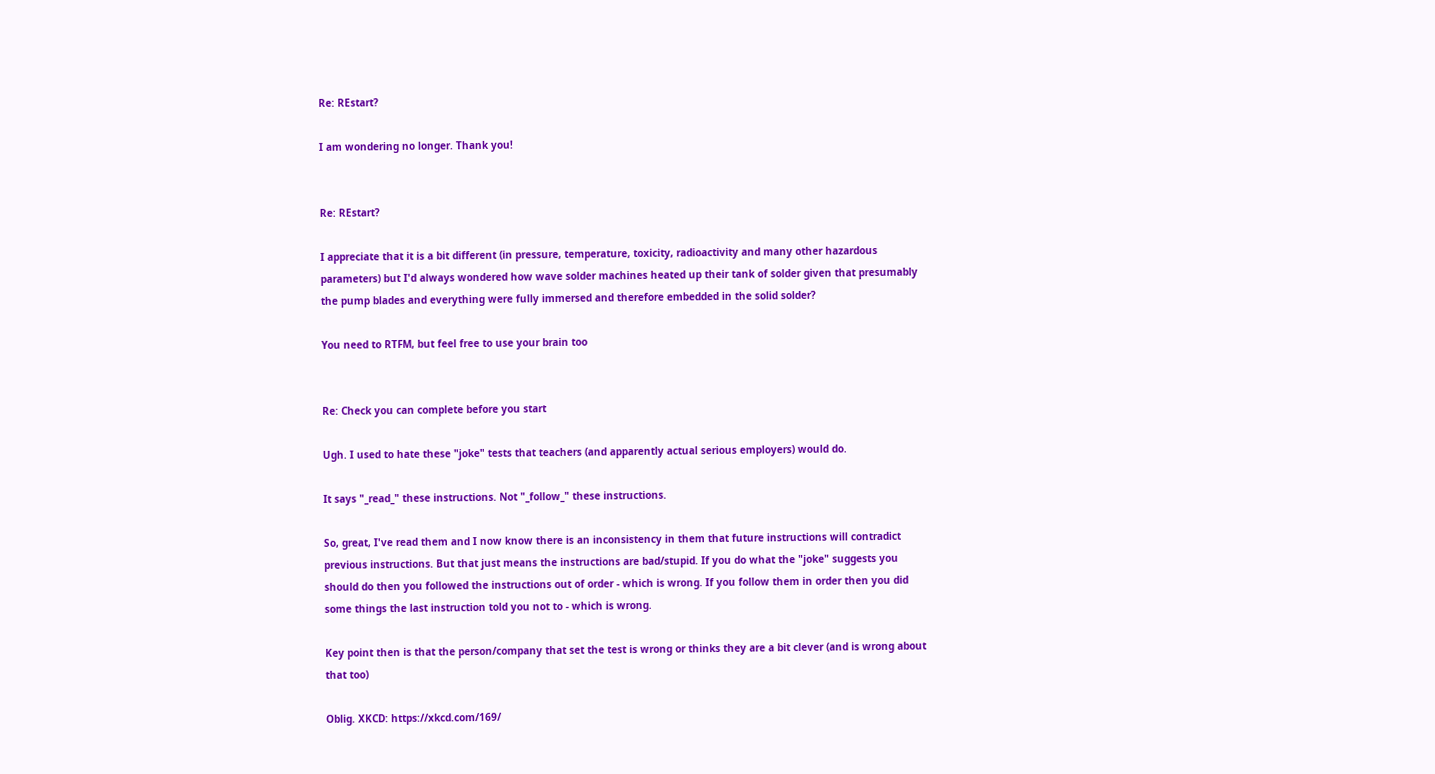Re: REstart?

I am wondering no longer. Thank you!


Re: REstart?

I appreciate that it is a bit different (in pressure, temperature, toxicity, radioactivity and many other hazardous parameters) but I'd always wondered how wave solder machines heated up their tank of solder given that presumably the pump blades and everything were fully immersed and therefore embedded in the solid solder?

You need to RTFM, but feel free to use your brain too


Re: Check you can complete before you start

Ugh. I used to hate these "joke" tests that teachers (and apparently actual serious employers) would do.

It says "_read_" these instructions. Not "_follow_" these instructions.

So, great, I've read them and I now know there is an inconsistency in them that future instructions will contradict previous instructions. But that just means the instructions are bad/stupid. If you do what the "joke" suggests you should do then you followed the instructions out of order - which is wrong. If you follow them in order then you did some things the last instruction told you not to - which is wrong.

Key point then is that the person/company that set the test is wrong or thinks they are a bit clever (and is wrong about that too)

Oblig. XKCD: https://xkcd.com/169/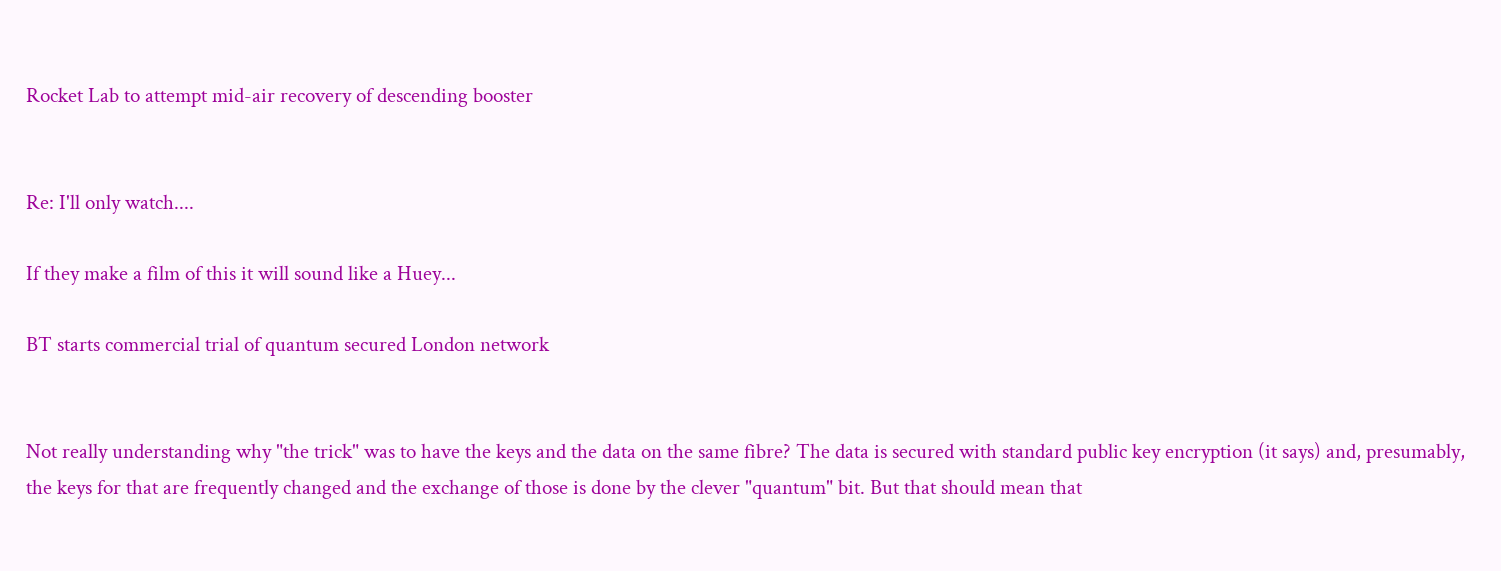Rocket Lab to attempt mid-air recovery of descending booster


Re: I'll only watch....

If they make a film of this it will sound like a Huey...

BT starts commercial trial of quantum secured London network


Not really understanding why "the trick" was to have the keys and the data on the same fibre? The data is secured with standard public key encryption (it says) and, presumably, the keys for that are frequently changed and the exchange of those is done by the clever "quantum" bit. But that should mean that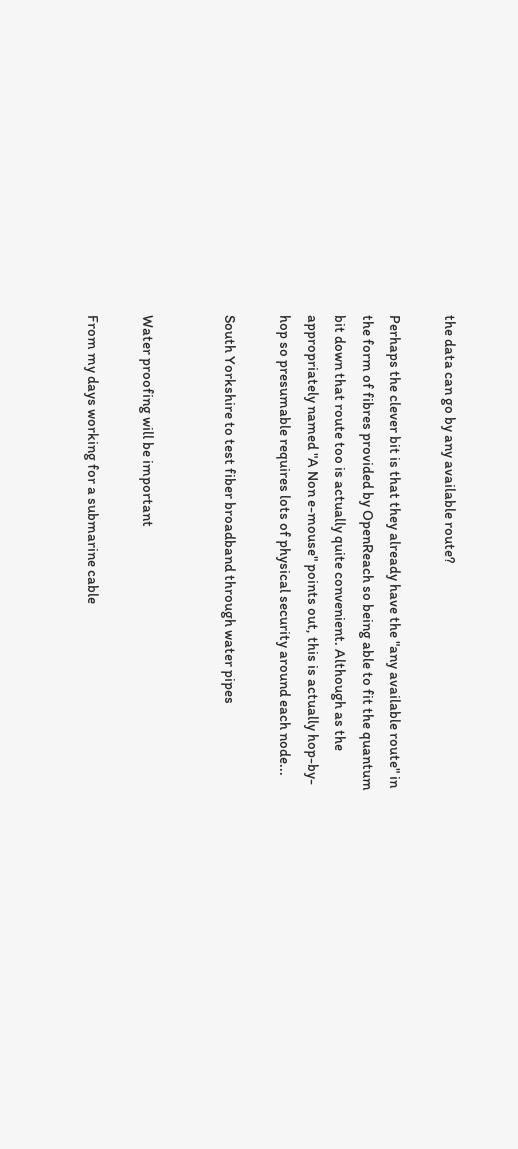the data can go by any available route?

Perhaps the clever bit is that they already have the "any available route" in the form of fibres provided by OpenReach so being able to fit the quantum bit down that route too is actually quite convenient. Although as the appropriately named "A Non e-mouse" points out, this is actually hop-by-hop so presumable requires lots of physical security around each node...

South Yorkshire to test fiber broadband through water pipes


Water proofing will be important

From my days working for a submarine cable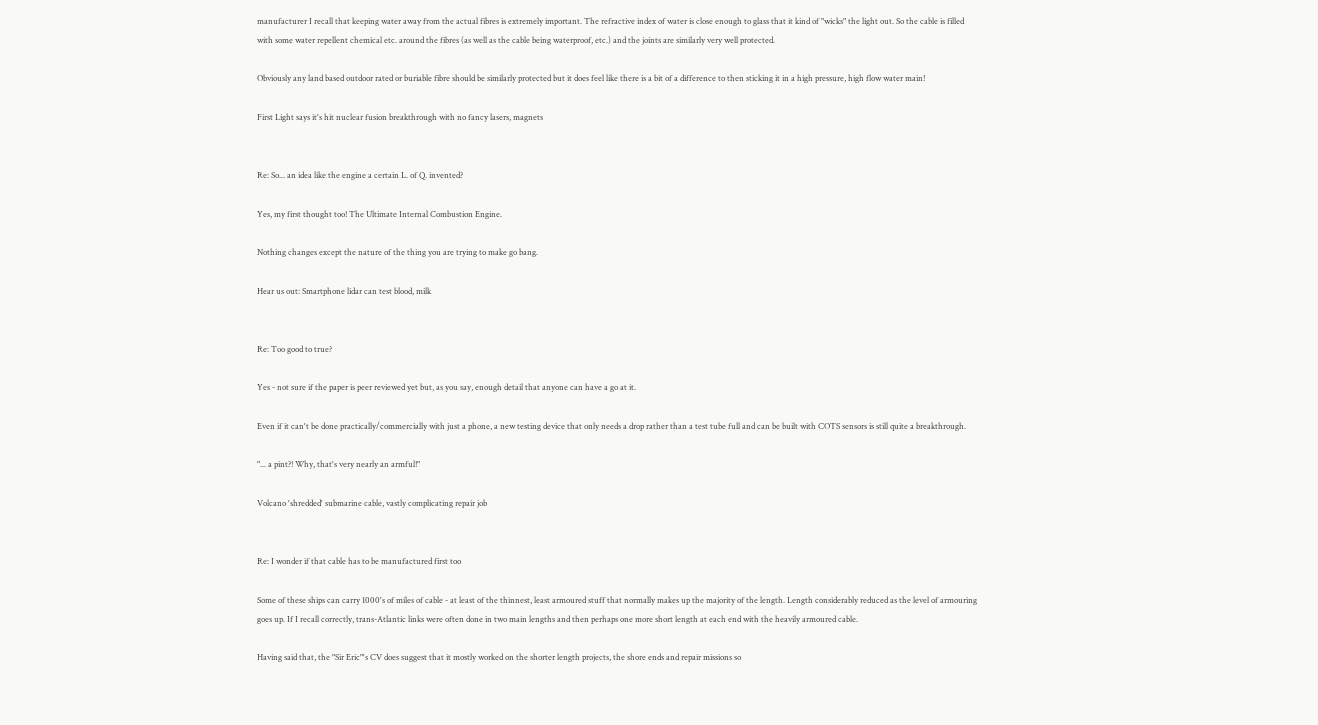manufacturer I recall that keeping water away from the actual fibres is extremely important. The refractive index of water is close enough to glass that it kind of "wicks" the light out. So the cable is filled with some water repellent chemical etc. around the fibres (as well as the cable being waterproof, etc.) and the joints are similarly very well protected.

Obviously any land based outdoor rated or buriable fibre should be similarly protected but it does feel like there is a bit of a difference to then sticking it in a high pressure, high flow water main!

First Light says it's hit nuclear fusion breakthrough with no fancy lasers, magnets


Re: So... an idea like the engine a certain L. of Q. invented?

Yes, my first thought too! The Ultimate Internal Combustion Engine.

Nothing changes except the nature of the thing you are trying to make go bang.

Hear us out: Smartphone lidar can test blood, milk


Re: Too good to true?

Yes - not sure if the paper is peer reviewed yet but, as you say, enough detail that anyone can have a go at it.

Even if it can't be done practically/commercially with just a phone, a new testing device that only needs a drop rather than a test tube full and can be built with COTS sensors is still quite a breakthrough.

"... a pint?! Why, that's very nearly an armful!"

Volcano 'shredded' submarine cable, vastly complicating repair job


Re: I wonder if that cable has to be manufactured first too

Some of these ships can carry 1000's of miles of cable - at least of the thinnest, least armoured stuff that normally makes up the majority of the length. Length considerably reduced as the level of armouring goes up. If I recall correctly, trans-Atlantic links were often done in two main lengths and then perhaps one more short length at each end with the heavily armoured cable.

Having said that, the "Sir Eric"'s CV does suggest that it mostly worked on the shorter length projects, the shore ends and repair missions so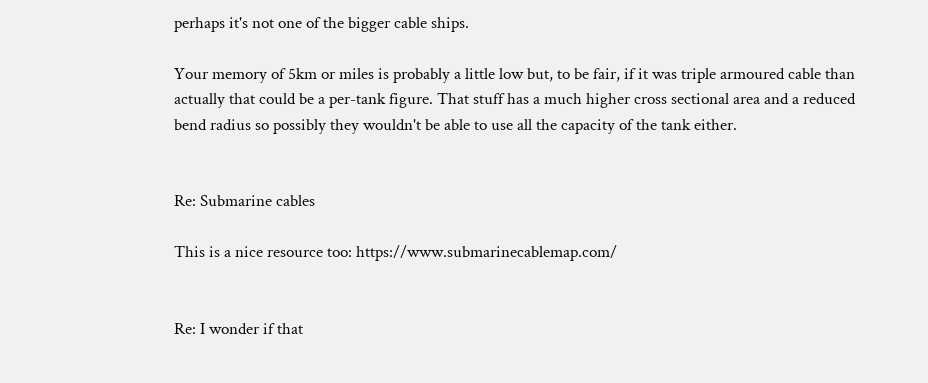perhaps it's not one of the bigger cable ships.

Your memory of 5km or miles is probably a little low but, to be fair, if it was triple armoured cable than actually that could be a per-tank figure. That stuff has a much higher cross sectional area and a reduced bend radius so possibly they wouldn't be able to use all the capacity of the tank either.


Re: Submarine cables

This is a nice resource too: https://www.submarinecablemap.com/


Re: I wonder if that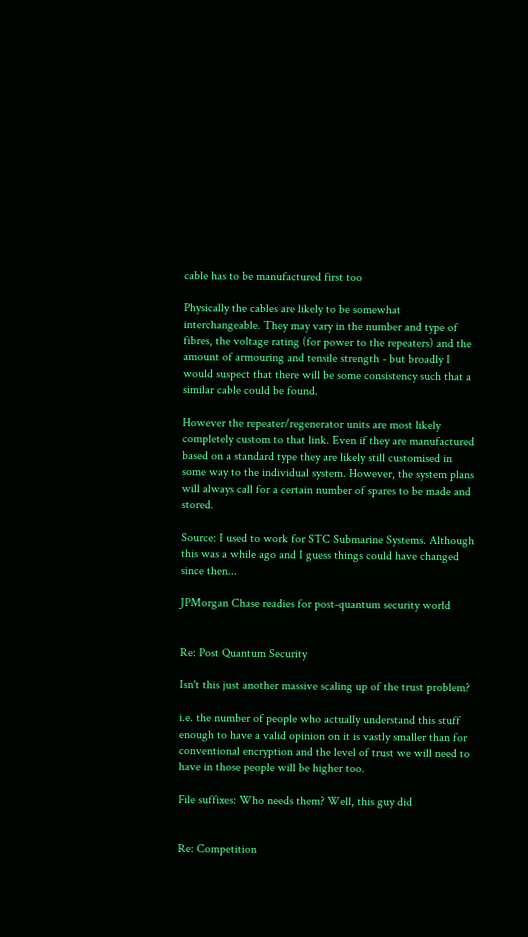cable has to be manufactured first too

Physically the cables are likely to be somewhat interchangeable. They may vary in the number and type of fibres, the voltage rating (for power to the repeaters) and the amount of armouring and tensile strength - but broadly I would suspect that there will be some consistency such that a similar cable could be found.

However the repeater/regenerator units are most likely completely custom to that link. Even if they are manufactured based on a standard type they are likely still customised in some way to the individual system. However, the system plans will always call for a certain number of spares to be made and stored.

Source: I used to work for STC Submarine Systems. Although this was a while ago and I guess things could have changed since then...

JPMorgan Chase readies for post-quantum security world


Re: Post Quantum Security

Isn't this just another massive scaling up of the trust problem?

i.e. the number of people who actually understand this stuff enough to have a valid opinion on it is vastly smaller than for conventional encryption and the level of trust we will need to have in those people will be higher too.

File suffixes: Who needs them? Well, this guy did


Re: Competition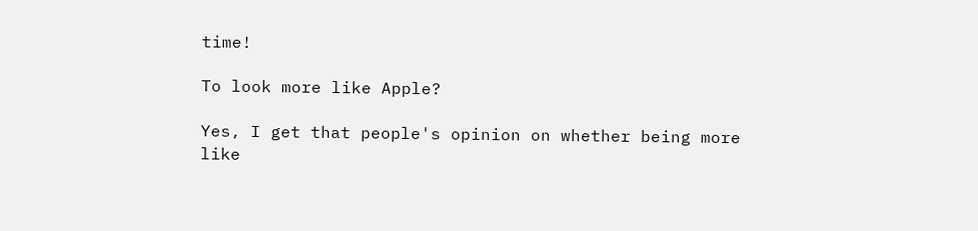time!

To look more like Apple?

Yes, I get that people's opinion on whether being more like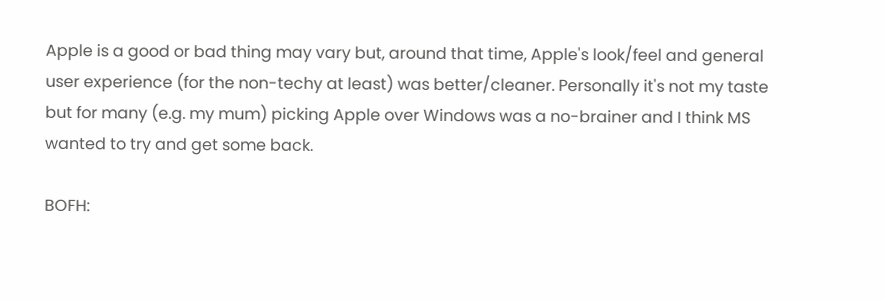Apple is a good or bad thing may vary but, around that time, Apple's look/feel and general user experience (for the non-techy at least) was better/cleaner. Personally it's not my taste but for many (e.g. my mum) picking Apple over Windows was a no-brainer and I think MS wanted to try and get some back.

BOFH: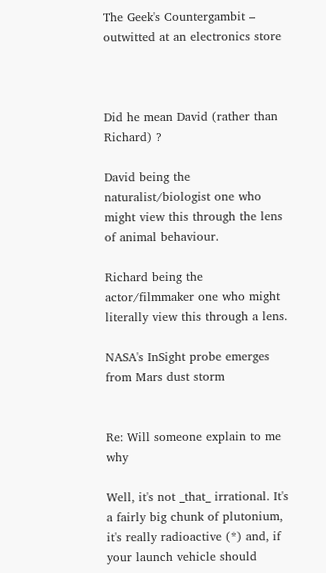The Geek's Countergambit – outwitted at an electronics store



Did he mean David (rather than Richard) ?

David being the naturalist/biologist one who might view this through the lens of animal behaviour.

Richard being the actor/filmmaker one who might literally view this through a lens.

NASA's InSight probe emerges from Mars dust storm


Re: Will someone explain to me why

Well, it's not _that_ irrational. It's a fairly big chunk of plutonium, it's really radioactive (*) and, if your launch vehicle should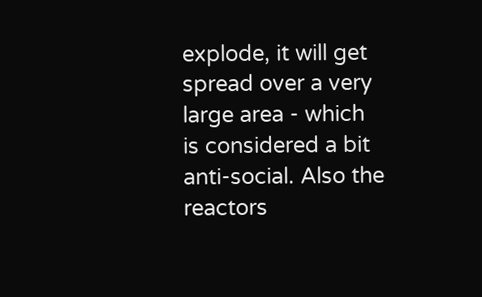explode, it will get spread over a very large area - which is considered a bit anti-social. Also the reactors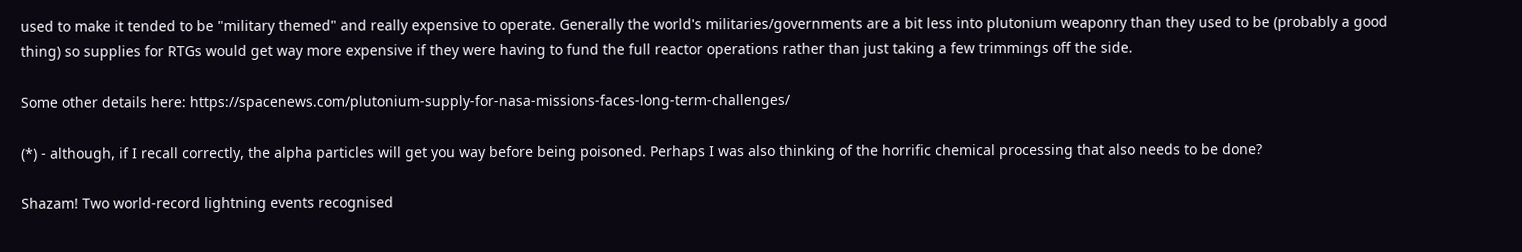used to make it tended to be "military themed" and really expensive to operate. Generally the world's militaries/governments are a bit less into plutonium weaponry than they used to be (probably a good thing) so supplies for RTGs would get way more expensive if they were having to fund the full reactor operations rather than just taking a few trimmings off the side.

Some other details here: https://spacenews.com/plutonium-supply-for-nasa-missions-faces-long-term-challenges/

(*) - although, if I recall correctly, the alpha particles will get you way before being poisoned. Perhaps I was also thinking of the horrific chemical processing that also needs to be done?

Shazam! Two world-record lightning events recognised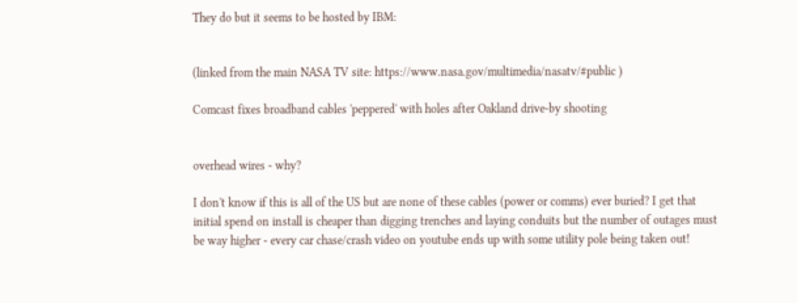They do but it seems to be hosted by IBM:


(linked from the main NASA TV site: https://www.nasa.gov/multimedia/nasatv/#public )

Comcast fixes broadband cables 'peppered' with holes after Oakland drive-by shooting


overhead wires - why?

I don't know if this is all of the US but are none of these cables (power or comms) ever buried? I get that initial spend on install is cheaper than digging trenches and laying conduits but the number of outages must be way higher - every car chase/crash video on youtube ends up with some utility pole being taken out!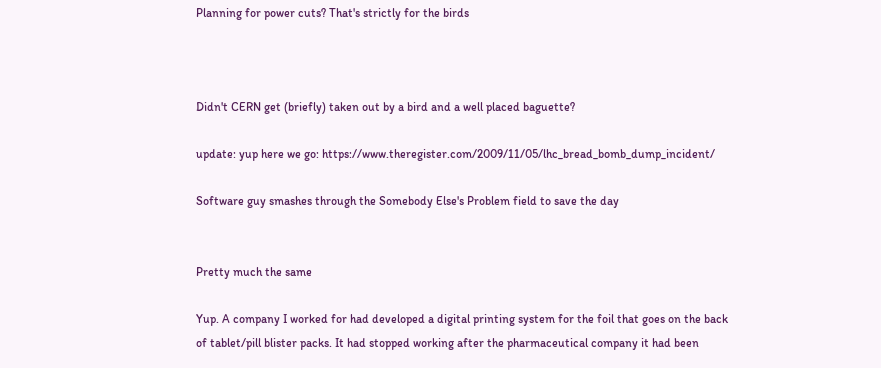Planning for power cuts? That's strictly for the birds



Didn't CERN get (briefly) taken out by a bird and a well placed baguette?

update: yup here we go: https://www.theregister.com/2009/11/05/lhc_bread_bomb_dump_incident/

Software guy smashes through the Somebody Else's Problem field to save the day


Pretty much the same

Yup. A company I worked for had developed a digital printing system for the foil that goes on the back of tablet/pill blister packs. It had stopped working after the pharmaceutical company it had been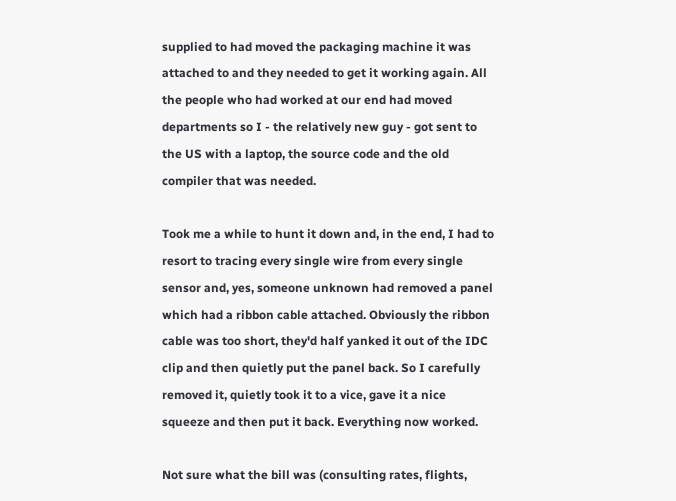supplied to had moved the packaging machine it was attached to and they needed to get it working again. All the people who had worked at our end had moved departments so I - the relatively new guy - got sent to the US with a laptop, the source code and the old compiler that was needed.

Took me a while to hunt it down and, in the end, I had to resort to tracing every single wire from every single sensor and, yes, someone unknown had removed a panel which had a ribbon cable attached. Obviously the ribbon cable was too short, they'd half yanked it out of the IDC clip and then quietly put the panel back. So I carefully removed it, quietly took it to a vice, gave it a nice squeeze and then put it back. Everything now worked.

Not sure what the bill was (consulting rates, flights,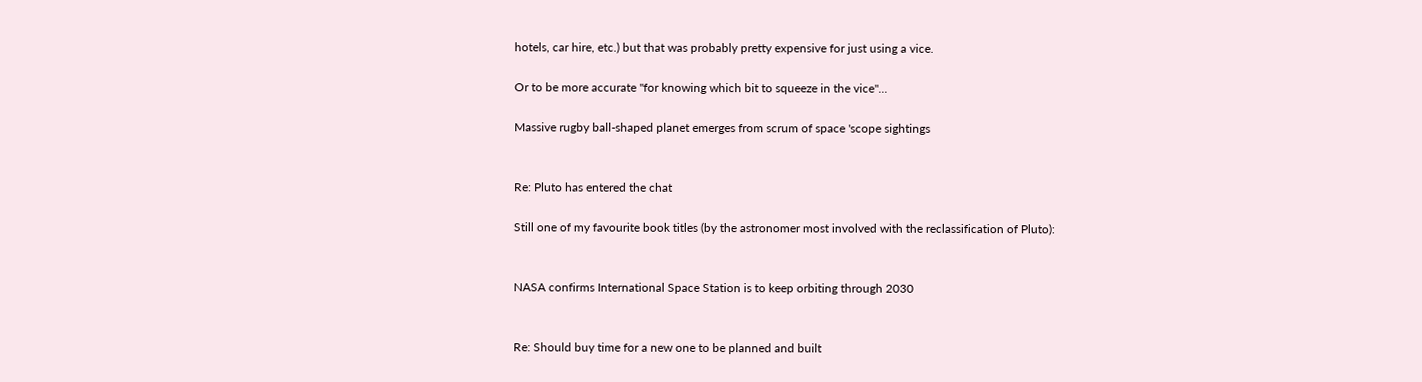hotels, car hire, etc.) but that was probably pretty expensive for just using a vice.

Or to be more accurate "for knowing which bit to squeeze in the vice"...

Massive rugby ball-shaped planet emerges from scrum of space 'scope sightings


Re: Pluto has entered the chat

Still one of my favourite book titles (by the astronomer most involved with the reclassification of Pluto):


NASA confirms International Space Station is to keep orbiting through 2030


Re: Should buy time for a new one to be planned and built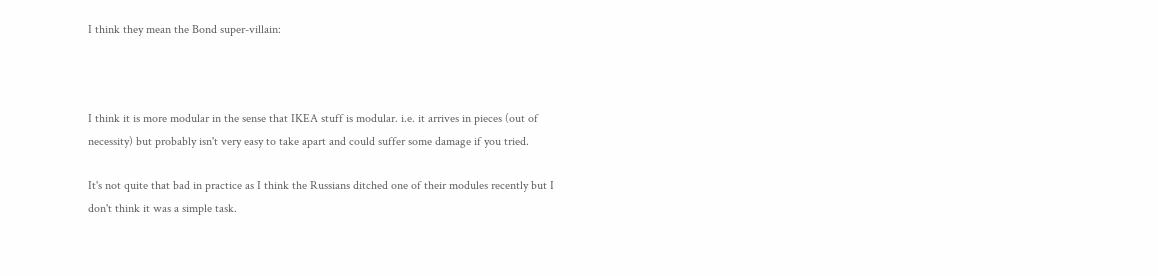I think they mean the Bond super-villain:



I think it is more modular in the sense that IKEA stuff is modular. i.e. it arrives in pieces (out of necessity) but probably isn't very easy to take apart and could suffer some damage if you tried.

It's not quite that bad in practice as I think the Russians ditched one of their modules recently but I don't think it was a simple task.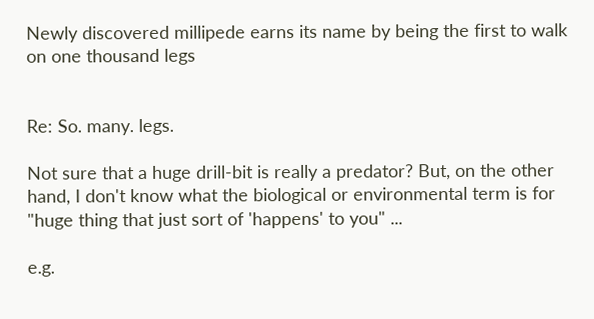Newly discovered millipede earns its name by being the first to walk on one thousand legs


Re: So. many. legs.

Not sure that a huge drill-bit is really a predator? But, on the other hand, I don't know what the biological or environmental term is for "huge thing that just sort of 'happens' to you" ...

e.g.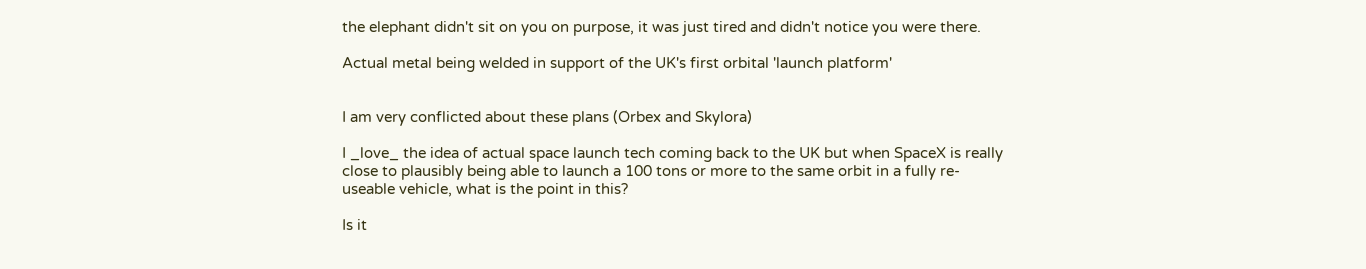the elephant didn't sit on you on purpose, it was just tired and didn't notice you were there.

Actual metal being welded in support of the UK's first orbital 'launch platform'


I am very conflicted about these plans (Orbex and Skylora)

I _love_ the idea of actual space launch tech coming back to the UK but when SpaceX is really close to plausibly being able to launch a 100 tons or more to the same orbit in a fully re-useable vehicle, what is the point in this?

Is it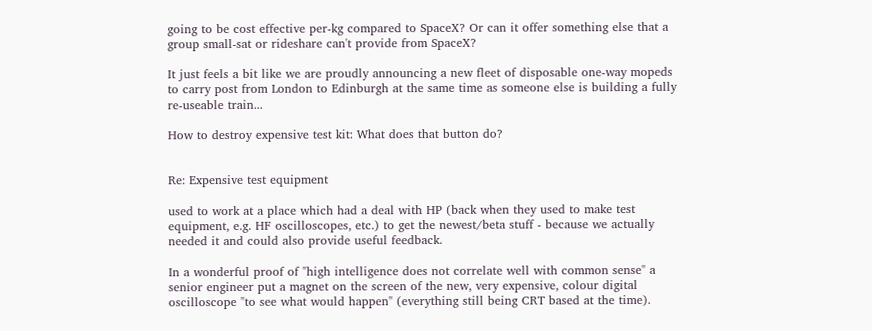going to be cost effective per-kg compared to SpaceX? Or can it offer something else that a group small-sat or rideshare can't provide from SpaceX?

It just feels a bit like we are proudly announcing a new fleet of disposable one-way mopeds to carry post from London to Edinburgh at the same time as someone else is building a fully re-useable train...

How to destroy expensive test kit: What does that button do?


Re: Expensive test equipment

used to work at a place which had a deal with HP (back when they used to make test equipment, e.g. HF oscilloscopes, etc.) to get the newest/beta stuff - because we actually needed it and could also provide useful feedback.

In a wonderful proof of "high intelligence does not correlate well with common sense" a senior engineer put a magnet on the screen of the new, very expensive, colour digital oscilloscope "to see what would happen" (everything still being CRT based at the time).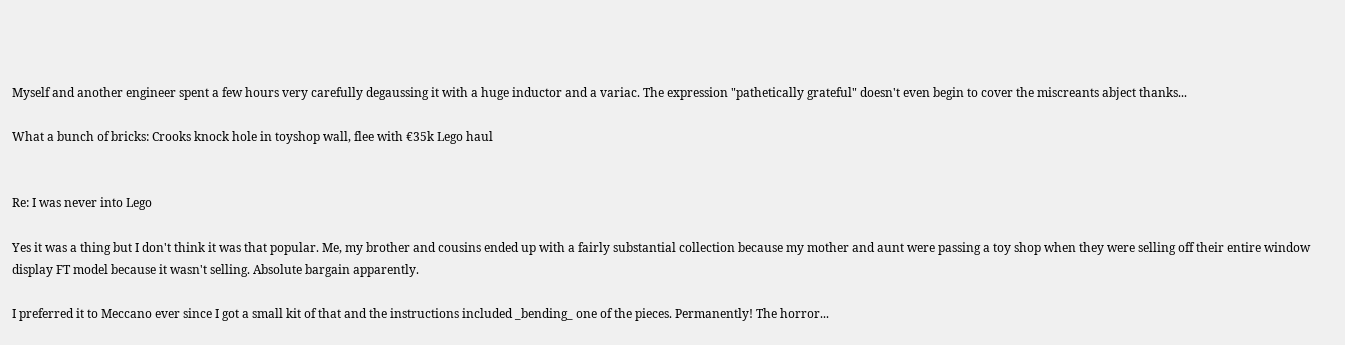Myself and another engineer spent a few hours very carefully degaussing it with a huge inductor and a variac. The expression "pathetically grateful" doesn't even begin to cover the miscreants abject thanks...

What a bunch of bricks: Crooks knock hole in toyshop wall, flee with €35k Lego haul


Re: I was never into Lego

Yes it was a thing but I don't think it was that popular. Me, my brother and cousins ended up with a fairly substantial collection because my mother and aunt were passing a toy shop when they were selling off their entire window display FT model because it wasn't selling. Absolute bargain apparently.

I preferred it to Meccano ever since I got a small kit of that and the instructions included _bending_ one of the pieces. Permanently! The horror...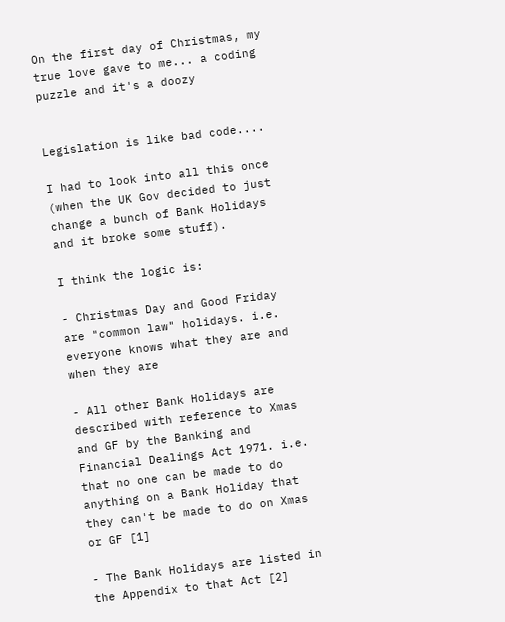On the first day of Christmas, my true love gave to me... a coding puzzle and it's a doozy


Legislation is like bad code....

I had to look into all this once (when the UK Gov decided to just change a bunch of Bank Holidays and it broke some stuff).

I think the logic is:

- Christmas Day and Good Friday are "common law" holidays. i.e. everyone knows what they are and when they are

- All other Bank Holidays are described with reference to Xmas and GF by the Banking and Financial Dealings Act 1971. i.e. that no one can be made to do anything on a Bank Holiday that they can't be made to do on Xmas or GF [1]

- The Bank Holidays are listed in the Appendix to that Act [2]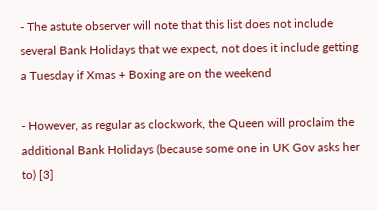- The astute observer will note that this list does not include several Bank Holidays that we expect, not does it include getting a Tuesday if Xmas + Boxing are on the weekend

- However, as regular as clockwork, the Queen will proclaim the additional Bank Holidays (because some one in UK Gov asks her to) [3]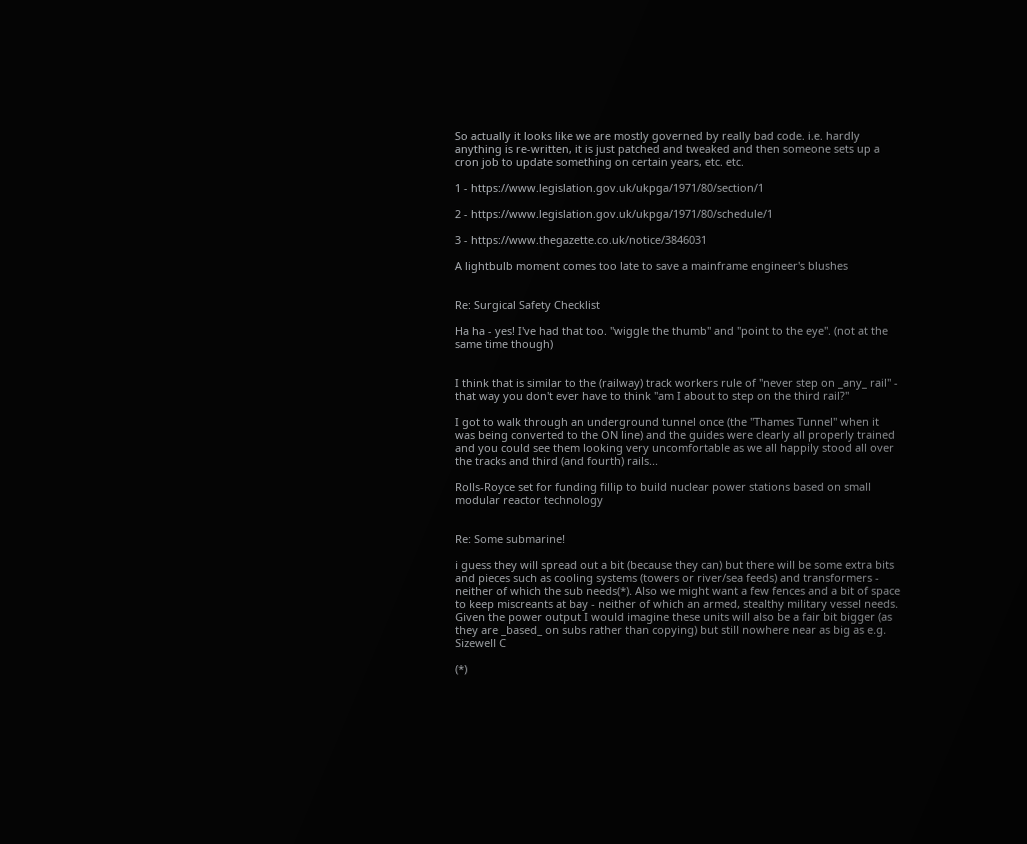So actually it looks like we are mostly governed by really bad code. i.e. hardly anything is re-written, it is just patched and tweaked and then someone sets up a cron job to update something on certain years, etc. etc.

1 - https://www.legislation.gov.uk/ukpga/1971/80/section/1

2 - https://www.legislation.gov.uk/ukpga/1971/80/schedule/1

3 - https://www.thegazette.co.uk/notice/3846031

A lightbulb moment comes too late to save a mainframe engineer's blushes


Re: Surgical Safety Checklist

Ha ha - yes! I've had that too. "wiggle the thumb" and "point to the eye". (not at the same time though)


I think that is similar to the (railway) track workers rule of "never step on _any_ rail" - that way you don't ever have to think "am I about to step on the third rail?"

I got to walk through an underground tunnel once (the "Thames Tunnel" when it was being converted to the ON line) and the guides were clearly all properly trained and you could see them looking very uncomfortable as we all happily stood all over the tracks and third (and fourth) rails...

Rolls-Royce set for funding fillip to build nuclear power stations based on small modular reactor technology


Re: Some submarine!

i guess they will spread out a bit (because they can) but there will be some extra bits and pieces such as cooling systems (towers or river/sea feeds) and transformers - neither of which the sub needs(*). Also we might want a few fences and a bit of space to keep miscreants at bay - neither of which an armed, stealthy military vessel needs. Given the power output I would imagine these units will also be a fair bit bigger (as they are _based_ on subs rather than copying) but still nowhere near as big as e.g. Sizewell C

(*)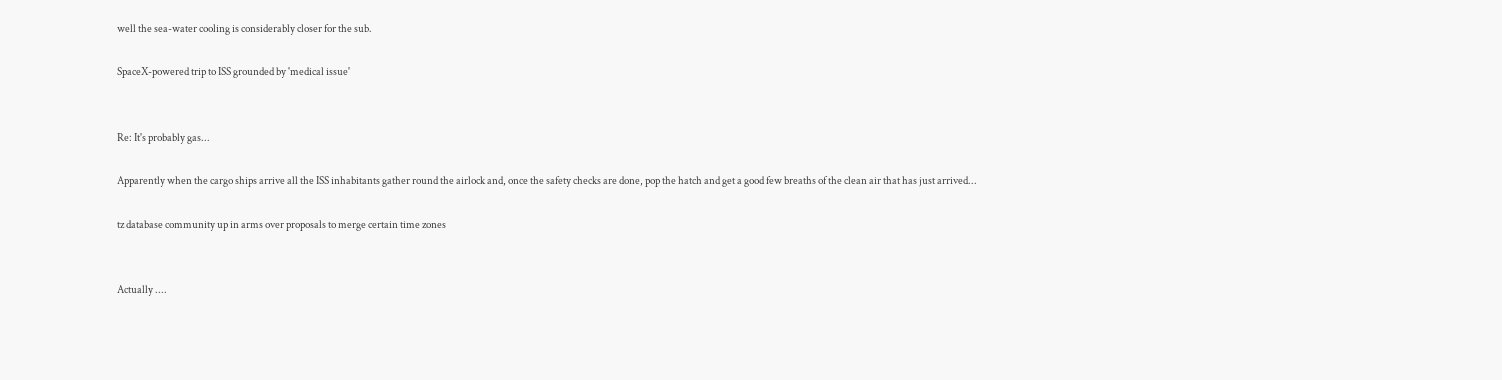well the sea-water cooling is considerably closer for the sub.

SpaceX-powered trip to ISS grounded by 'medical issue'


Re: It's probably gas...

Apparently when the cargo ships arrive all the ISS inhabitants gather round the airlock and, once the safety checks are done, pop the hatch and get a good few breaths of the clean air that has just arrived...

tz database community up in arms over proposals to merge certain time zones


Actually ....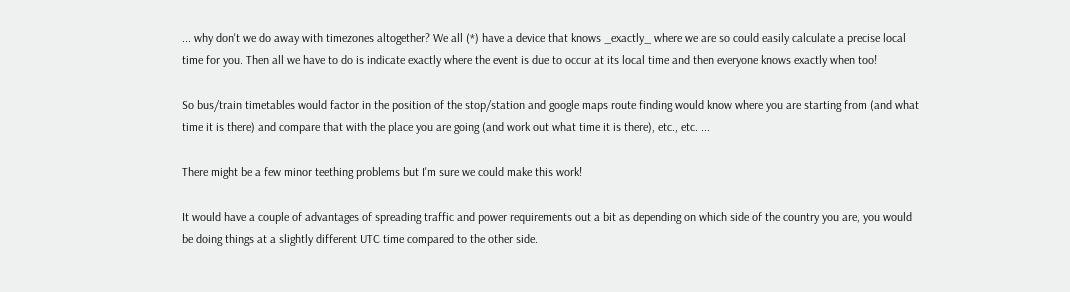... why don't we do away with timezones altogether? We all (*) have a device that knows _exactly_ where we are so could easily calculate a precise local time for you. Then all we have to do is indicate exactly where the event is due to occur at its local time and then everyone knows exactly when too!

So bus/train timetables would factor in the position of the stop/station and google maps route finding would know where you are starting from (and what time it is there) and compare that with the place you are going (and work out what time it is there), etc., etc. ...

There might be a few minor teething problems but I'm sure we could make this work!

It would have a couple of advantages of spreading traffic and power requirements out a bit as depending on which side of the country you are, you would be doing things at a slightly different UTC time compared to the other side.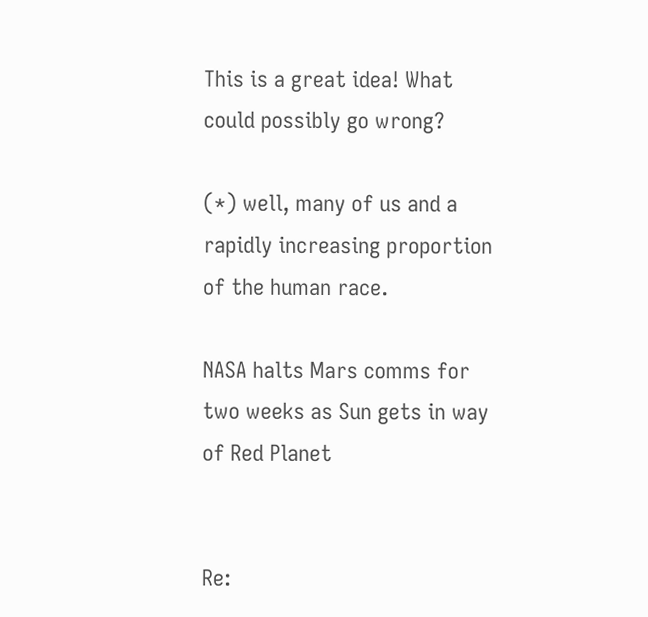This is a great idea! What could possibly go wrong?

(*) well, many of us and a rapidly increasing proportion of the human race.

NASA halts Mars comms for two weeks as Sun gets in way of Red Planet


Re: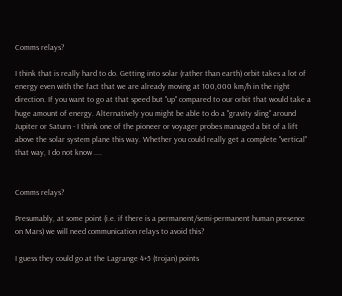Comms relays?

I think that is really hard to do. Getting into solar (rather than earth) orbit takes a lot of energy even with the fact that we are already moving at 100,000 km/h in the right direction. If you want to go at that speed but "up" compared to our orbit that would take a huge amount of energy. Alternatively you might be able to do a "gravity sling" around Jupiter or Saturn - I think one of the pioneer or voyager probes managed a bit of a lift above the solar system plane this way. Whether you could really get a complete "vertical" that way, I do not know ....


Comms relays?

Presumably, at some point (i.e. if there is a permanent/semi-permanent human presence on Mars) we will need communication relays to avoid this?

I guess they could go at the Lagrange 4+5 (trojan) points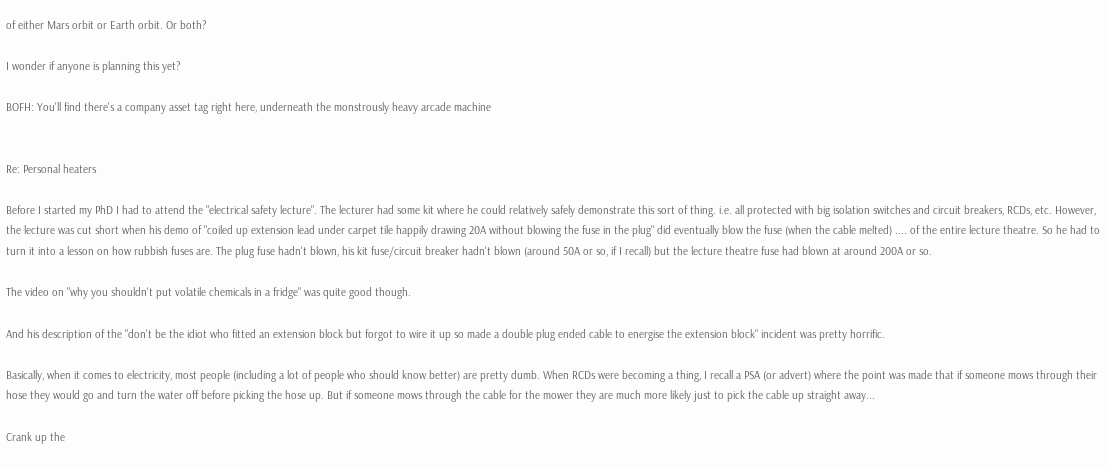of either Mars orbit or Earth orbit. Or both?

I wonder if anyone is planning this yet?

BOFH: You'll find there's a company asset tag right here, underneath the monstrously heavy arcade machine


Re: Personal heaters

Before I started my PhD I had to attend the "electrical safety lecture". The lecturer had some kit where he could relatively safely demonstrate this sort of thing. i.e. all protected with big isolation switches and circuit breakers, RCDs, etc. However, the lecture was cut short when his demo of "coiled up extension lead under carpet tile happily drawing 20A without blowing the fuse in the plug" did eventually blow the fuse (when the cable melted) .... of the entire lecture theatre. So he had to turn it into a lesson on how rubbish fuses are. The plug fuse hadn't blown, his kit fuse/circuit breaker hadn't blown (around 50A or so, if I recall) but the lecture theatre fuse had blown at around 200A or so.

The video on "why you shouldn't put volatile chemicals in a fridge" was quite good though.

And his description of the "don't be the idiot who fitted an extension block but forgot to wire it up so made a double plug ended cable to energise the extension block" incident was pretty horrific.

Basically, when it comes to electricity, most people (including a lot of people who should know better) are pretty dumb. When RCDs were becoming a thing, I recall a PSA (or advert) where the point was made that if someone mows through their hose they would go and turn the water off before picking the hose up. But if someone mows through the cable for the mower they are much more likely just to pick the cable up straight away...

Crank up the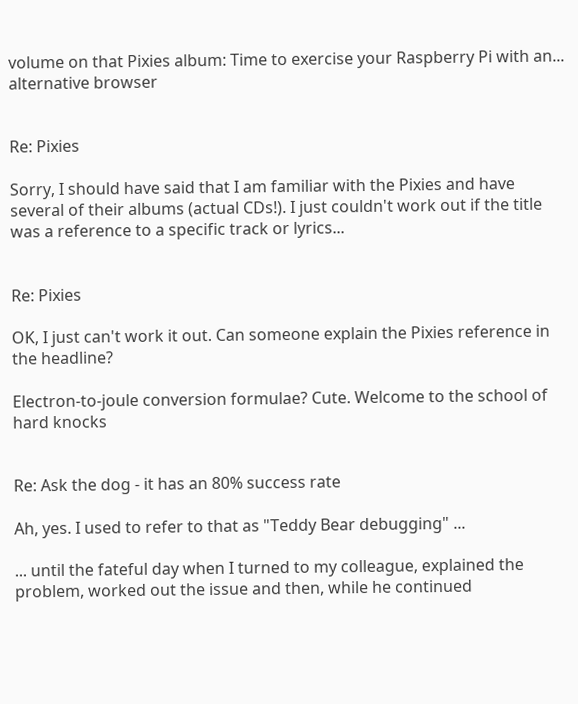volume on that Pixies album: Time to exercise your Raspberry Pi with an... alternative browser


Re: Pixies

Sorry, I should have said that I am familiar with the Pixies and have several of their albums (actual CDs!). I just couldn't work out if the title was a reference to a specific track or lyrics...


Re: Pixies

OK, I just can't work it out. Can someone explain the Pixies reference in the headline?

Electron-to-joule conversion formulae? Cute. Welcome to the school of hard knocks


Re: Ask the dog - it has an 80% success rate

Ah, yes. I used to refer to that as "Teddy Bear debugging" ...

... until the fateful day when I turned to my colleague, explained the problem, worked out the issue and then, while he continued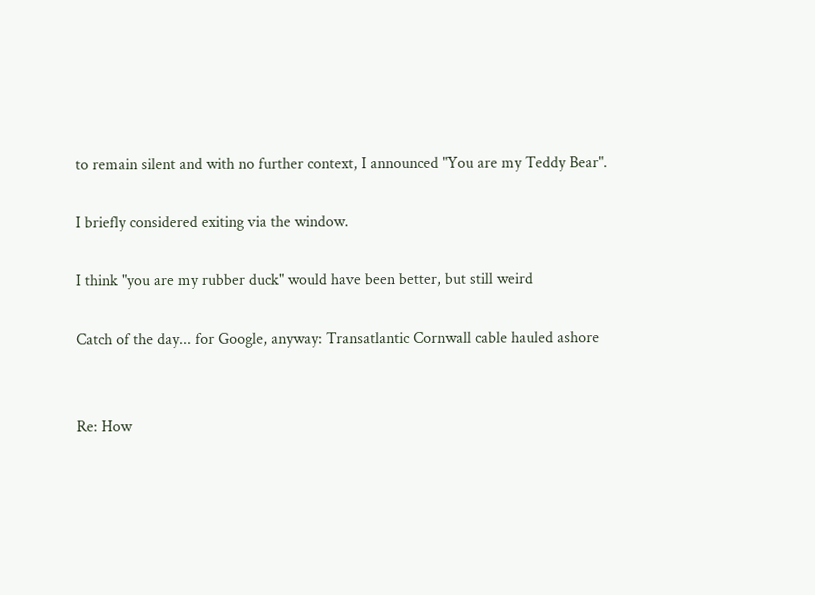to remain silent and with no further context, I announced "You are my Teddy Bear".

I briefly considered exiting via the window.

I think "you are my rubber duck" would have been better, but still weird

Catch of the day... for Google, anyway: Transatlantic Cornwall cable hauled ashore


Re: How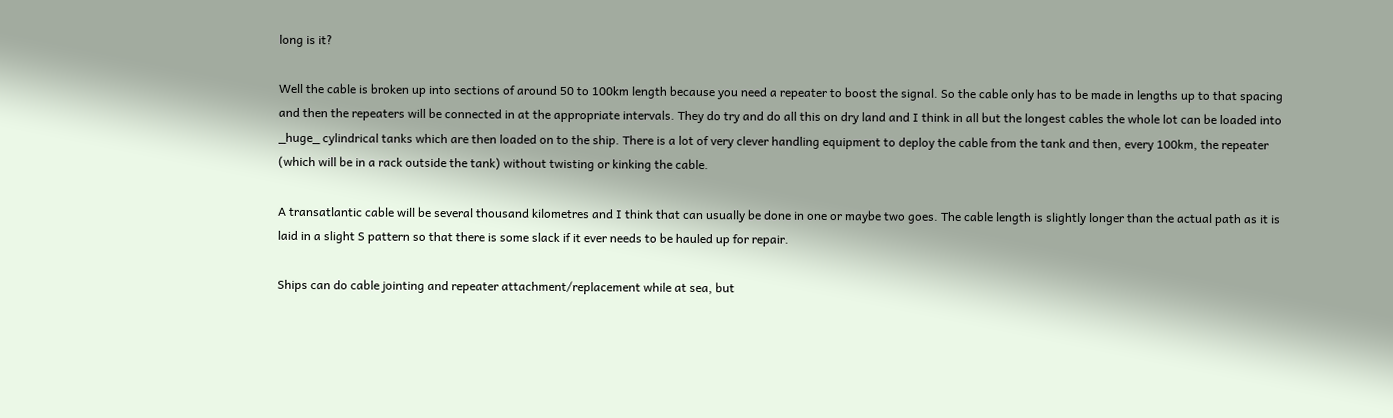long is it?

Well the cable is broken up into sections of around 50 to 100km length because you need a repeater to boost the signal. So the cable only has to be made in lengths up to that spacing and then the repeaters will be connected in at the appropriate intervals. They do try and do all this on dry land and I think in all but the longest cables the whole lot can be loaded into _huge_ cylindrical tanks which are then loaded on to the ship. There is a lot of very clever handling equipment to deploy the cable from the tank and then, every 100km, the repeater (which will be in a rack outside the tank) without twisting or kinking the cable.

A transatlantic cable will be several thousand kilometres and I think that can usually be done in one or maybe two goes. The cable length is slightly longer than the actual path as it is laid in a slight S pattern so that there is some slack if it ever needs to be hauled up for repair.

Ships can do cable jointing and repeater attachment/replacement while at sea, but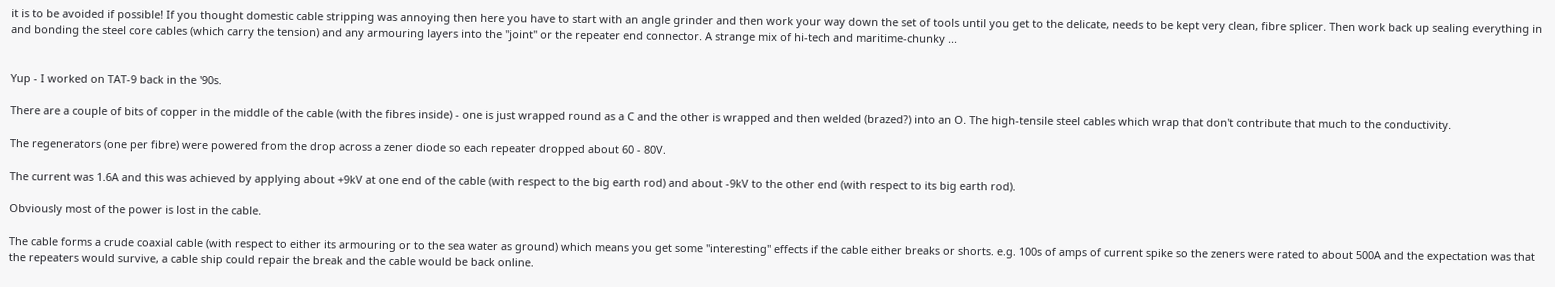it is to be avoided if possible! If you thought domestic cable stripping was annoying then here you have to start with an angle grinder and then work your way down the set of tools until you get to the delicate, needs to be kept very clean, fibre splicer. Then work back up sealing everything in and bonding the steel core cables (which carry the tension) and any armouring layers into the "joint" or the repeater end connector. A strange mix of hi-tech and maritime-chunky ...


Yup - I worked on TAT-9 back in the '90s.

There are a couple of bits of copper in the middle of the cable (with the fibres inside) - one is just wrapped round as a C and the other is wrapped and then welded (brazed?) into an O. The high-tensile steel cables which wrap that don't contribute that much to the conductivity.

The regenerators (one per fibre) were powered from the drop across a zener diode so each repeater dropped about 60 - 80V.

The current was 1.6A and this was achieved by applying about +9kV at one end of the cable (with respect to the big earth rod) and about -9kV to the other end (with respect to its big earth rod).

Obviously most of the power is lost in the cable.

The cable forms a crude coaxial cable (with respect to either its armouring or to the sea water as ground) which means you get some "interesting" effects if the cable either breaks or shorts. e.g. 100s of amps of current spike so the zeners were rated to about 500A and the expectation was that the repeaters would survive, a cable ship could repair the break and the cable would be back online.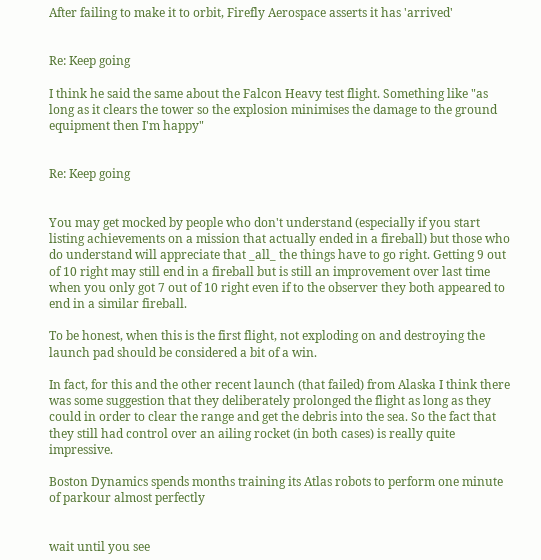After failing to make it to orbit, Firefly Aerospace asserts it has 'arrived'


Re: Keep going

I think he said the same about the Falcon Heavy test flight. Something like "as long as it clears the tower so the explosion minimises the damage to the ground equipment then I'm happy"


Re: Keep going


You may get mocked by people who don't understand (especially if you start listing achievements on a mission that actually ended in a fireball) but those who do understand will appreciate that _all_ the things have to go right. Getting 9 out of 10 right may still end in a fireball but is still an improvement over last time when you only got 7 out of 10 right even if to the observer they both appeared to end in a similar fireball.

To be honest, when this is the first flight, not exploding on and destroying the launch pad should be considered a bit of a win.

In fact, for this and the other recent launch (that failed) from Alaska I think there was some suggestion that they deliberately prolonged the flight as long as they could in order to clear the range and get the debris into the sea. So the fact that they still had control over an ailing rocket (in both cases) is really quite impressive.

Boston Dynamics spends months training its Atlas robots to perform one minute of parkour almost perfectly


wait until you see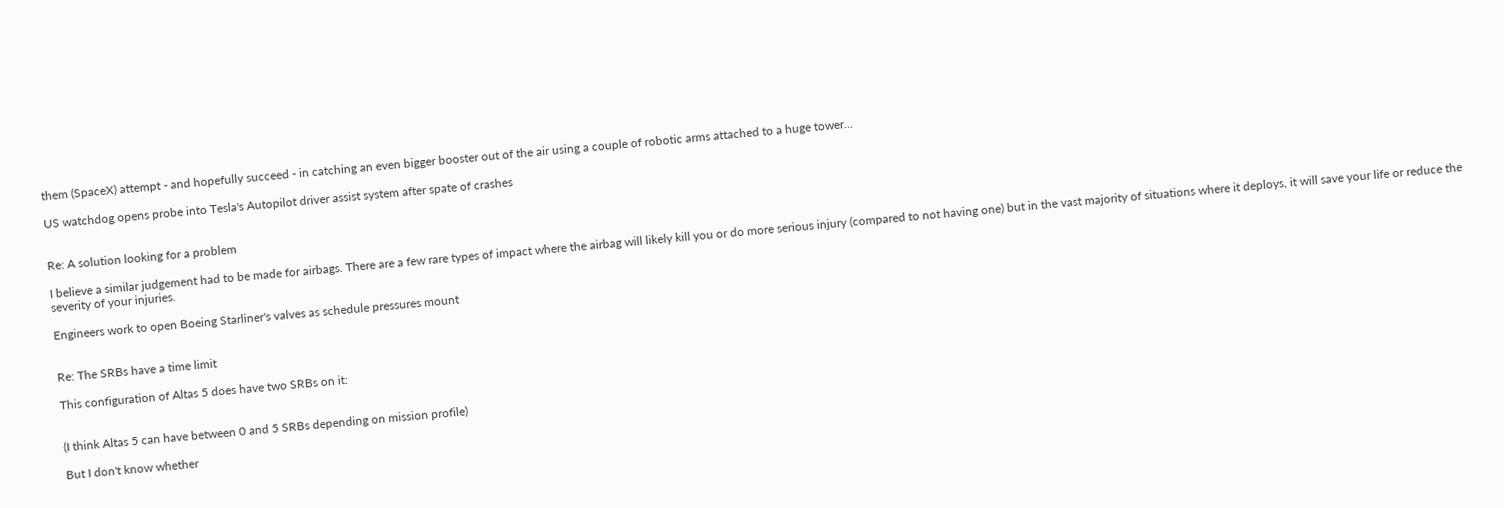them (SpaceX) attempt - and hopefully succeed - in catching an even bigger booster out of the air using a couple of robotic arms attached to a huge tower...

US watchdog opens probe into Tesla's Autopilot driver assist system after spate of crashes


Re: A solution looking for a problem

I believe a similar judgement had to be made for airbags. There are a few rare types of impact where the airbag will likely kill you or do more serious injury (compared to not having one) but in the vast majority of situations where it deploys, it will save your life or reduce the severity of your injuries.

Engineers work to open Boeing Starliner's valves as schedule pressures mount


Re: The SRBs have a time limit

This configuration of Altas 5 does have two SRBs on it:


(I think Altas 5 can have between 0 and 5 SRBs depending on mission profile)

But I don't know whether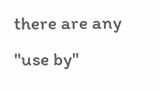there are any "use by"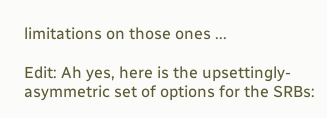limitations on those ones ...

Edit: Ah yes, here is the upsettingly-asymmetric set of options for the SRBs: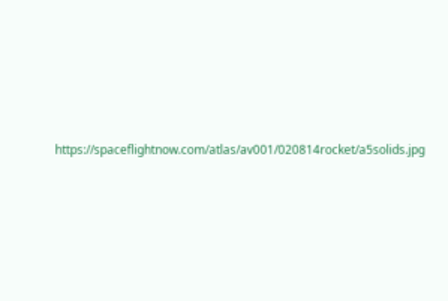https://spaceflightnow.com/atlas/av001/020814rocket/a5solids.jpg